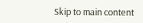Skip to main content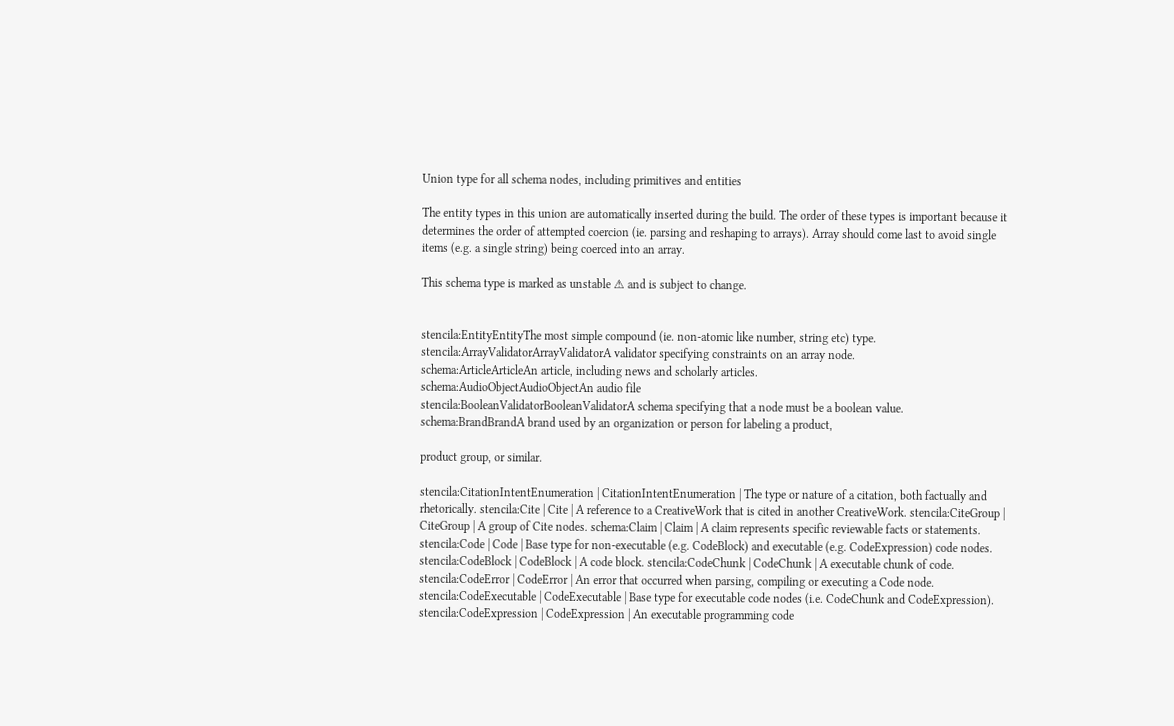Union type for all schema nodes, including primitives and entities

The entity types in this union are automatically inserted during the build. The order of these types is important because it determines the order of attempted coercion (ie. parsing and reshaping to arrays). Array should come last to avoid single items (e.g. a single string) being coerced into an array.

This schema type is marked as unstable ⚠ and is subject to change.


stencila:EntityEntityThe most simple compound (ie. non-atomic like number, string etc) type.
stencila:ArrayValidatorArrayValidatorA validator specifying constraints on an array node.
schema:ArticleArticleAn article, including news and scholarly articles.
schema:AudioObjectAudioObjectAn audio file
stencila:BooleanValidatorBooleanValidatorA schema specifying that a node must be a boolean value.
schema:BrandBrandA brand used by an organization or person for labeling a product,

product group, or similar.

stencila:CitationIntentEnumeration | CitationIntentEnumeration | The type or nature of a citation, both factually and rhetorically. stencila:Cite | Cite | A reference to a CreativeWork that is cited in another CreativeWork. stencila:CiteGroup | CiteGroup | A group of Cite nodes. schema:Claim | Claim | A claim represents specific reviewable facts or statements. stencila:Code | Code | Base type for non-executable (e.g. CodeBlock) and executable (e.g. CodeExpression) code nodes. stencila:CodeBlock | CodeBlock | A code block. stencila:CodeChunk | CodeChunk | A executable chunk of code. stencila:CodeError | CodeError | An error that occurred when parsing, compiling or executing a Code node. stencila:CodeExecutable | CodeExecutable | Base type for executable code nodes (i.e. CodeChunk and CodeExpression). stencila:CodeExpression | CodeExpression | An executable programming code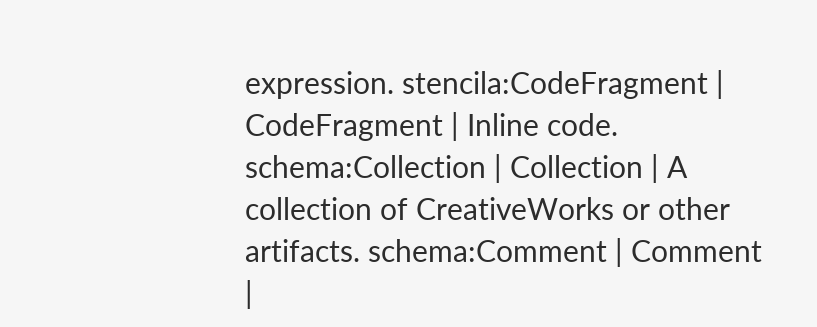expression. stencila:CodeFragment | CodeFragment | Inline code. schema:Collection | Collection | A collection of CreativeWorks or other artifacts. schema:Comment | Comment |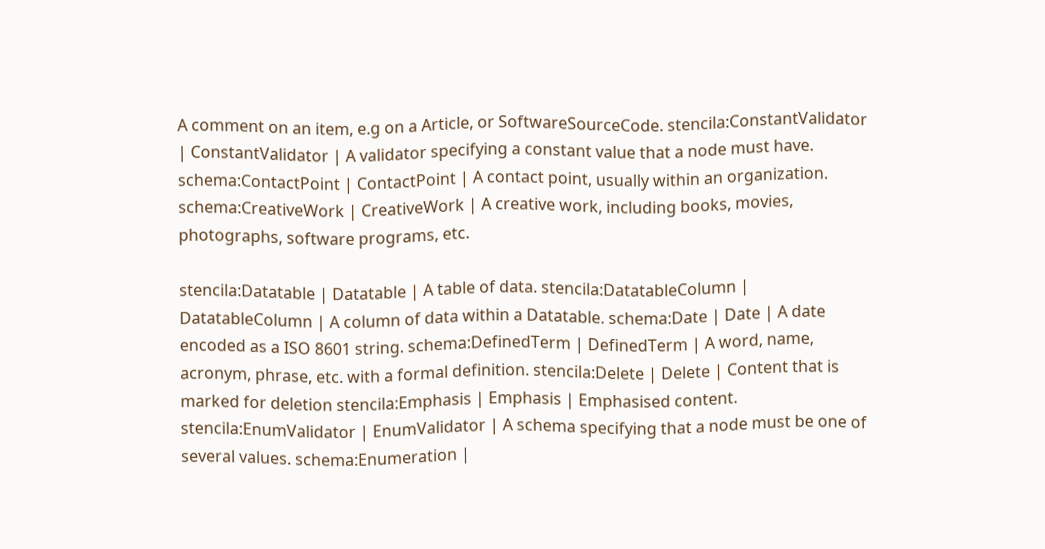A comment on an item, e.g on a Article, or SoftwareSourceCode. stencila:ConstantValidator | ConstantValidator | A validator specifying a constant value that a node must have. schema:ContactPoint | ContactPoint | A contact point, usually within an organization. schema:CreativeWork | CreativeWork | A creative work, including books, movies, photographs, software programs, etc.

stencila:Datatable | Datatable | A table of data. stencila:DatatableColumn | DatatableColumn | A column of data within a Datatable. schema:Date | Date | A date encoded as a ISO 8601 string. schema:DefinedTerm | DefinedTerm | A word, name, acronym, phrase, etc. with a formal definition. stencila:Delete | Delete | Content that is marked for deletion stencila:Emphasis | Emphasis | Emphasised content. stencila:EnumValidator | EnumValidator | A schema specifying that a node must be one of several values. schema:Enumeration |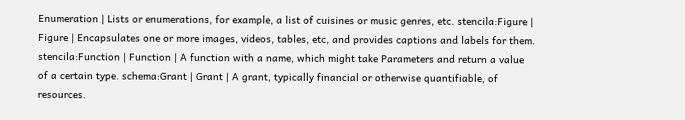Enumeration | Lists or enumerations, for example, a list of cuisines or music genres, etc. stencila:Figure | Figure | Encapsulates one or more images, videos, tables, etc, and provides captions and labels for them. stencila:Function | Function | A function with a name, which might take Parameters and return a value of a certain type. schema:Grant | Grant | A grant, typically financial or otherwise quantifiable, of resources.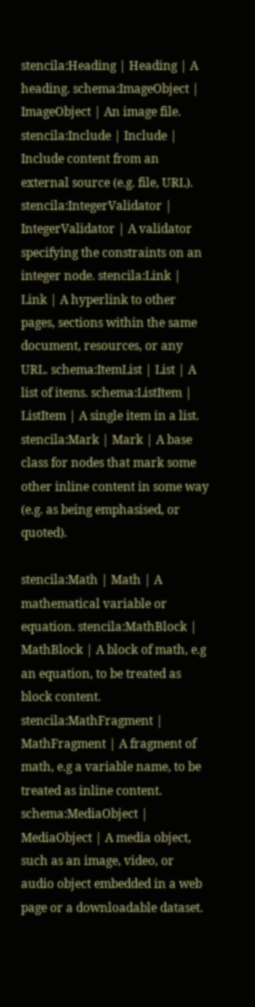stencila:Heading | Heading | A heading. schema:ImageObject | ImageObject | An image file. stencila:Include | Include | Include content from an external source (e.g. file, URL). stencila:IntegerValidator | IntegerValidator | A validator specifying the constraints on an integer node. stencila:Link | Link | A hyperlink to other pages, sections within the same document, resources, or any URL. schema:ItemList | List | A list of items. schema:ListItem | ListItem | A single item in a list. stencila:Mark | Mark | A base class for nodes that mark some other inline content in some way (e.g. as being emphasised, or quoted).

stencila:Math | Math | A mathematical variable or equation. stencila:MathBlock | MathBlock | A block of math, e.g an equation, to be treated as block content. stencila:MathFragment | MathFragment | A fragment of math, e.g a variable name, to be treated as inline content. schema:MediaObject | MediaObject | A media object, such as an image, video, or audio object embedded in a web page or a downloadable dataset.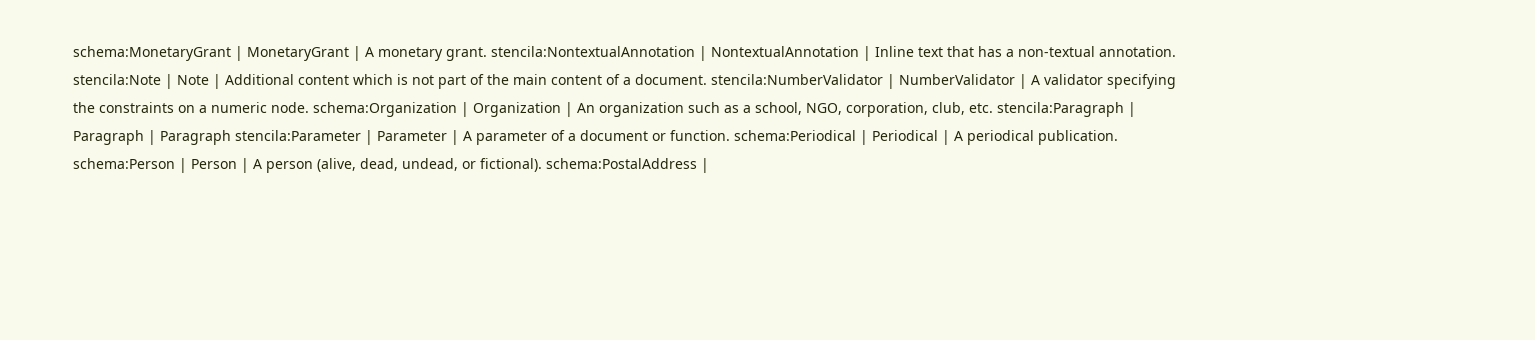schema:MonetaryGrant | MonetaryGrant | A monetary grant. stencila:NontextualAnnotation | NontextualAnnotation | Inline text that has a non-textual annotation. stencila:Note | Note | Additional content which is not part of the main content of a document. stencila:NumberValidator | NumberValidator | A validator specifying the constraints on a numeric node. schema:Organization | Organization | An organization such as a school, NGO, corporation, club, etc. stencila:Paragraph | Paragraph | Paragraph stencila:Parameter | Parameter | A parameter of a document or function. schema:Periodical | Periodical | A periodical publication. schema:Person | Person | A person (alive, dead, undead, or fictional). schema:PostalAddress |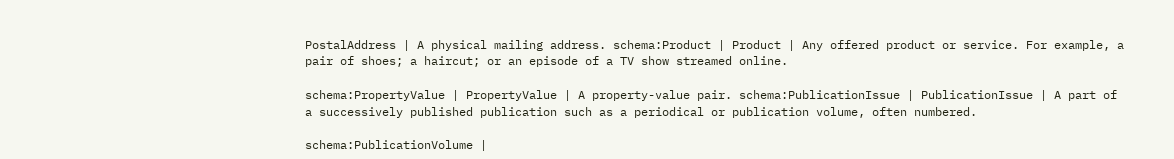PostalAddress | A physical mailing address. schema:Product | Product | Any offered product or service. For example, a pair of shoes; a haircut; or an episode of a TV show streamed online.

schema:PropertyValue | PropertyValue | A property-value pair. schema:PublicationIssue | PublicationIssue | A part of a successively published publication such as a periodical or publication volume, often numbered.

schema:PublicationVolume |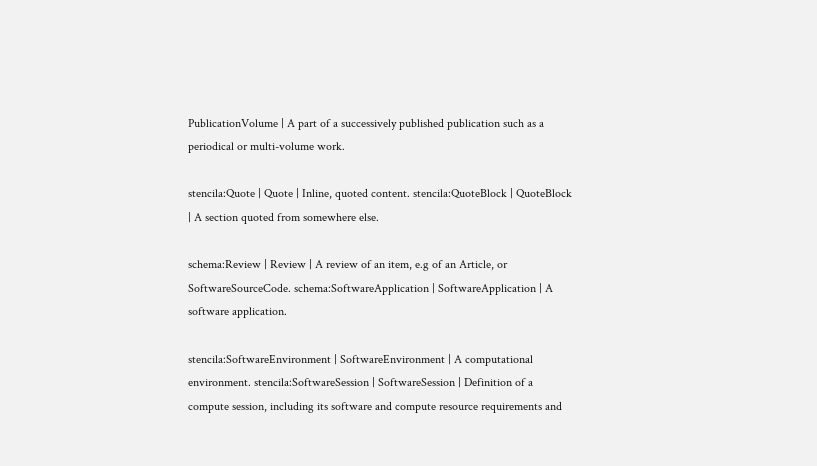PublicationVolume | A part of a successively published publication such as a periodical or multi-volume work.

stencila:Quote | Quote | Inline, quoted content. stencila:QuoteBlock | QuoteBlock | A section quoted from somewhere else.

schema:Review | Review | A review of an item, e.g of an Article, or SoftwareSourceCode. schema:SoftwareApplication | SoftwareApplication | A software application.

stencila:SoftwareEnvironment | SoftwareEnvironment | A computational environment. stencila:SoftwareSession | SoftwareSession | Definition of a compute session, including its software and compute resource requirements and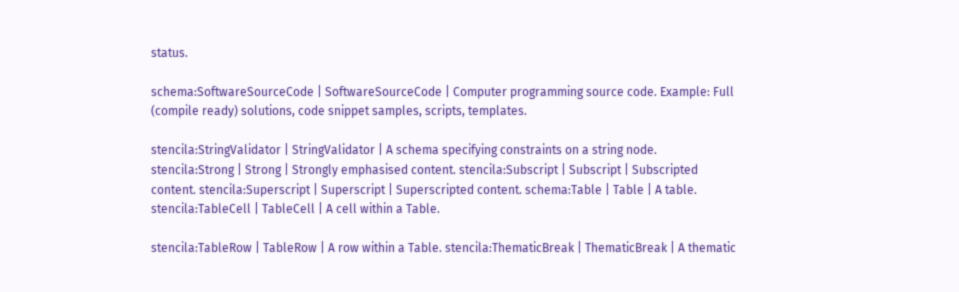status.

schema:SoftwareSourceCode | SoftwareSourceCode | Computer programming source code. Example: Full (compile ready) solutions, code snippet samples, scripts, templates.

stencila:StringValidator | StringValidator | A schema specifying constraints on a string node. stencila:Strong | Strong | Strongly emphasised content. stencila:Subscript | Subscript | Subscripted content. stencila:Superscript | Superscript | Superscripted content. schema:Table | Table | A table. stencila:TableCell | TableCell | A cell within a Table.

stencila:TableRow | TableRow | A row within a Table. stencila:ThematicBreak | ThematicBreak | A thematic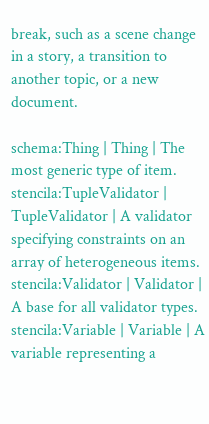break, such as a scene change in a story, a transition to another topic, or a new document.

schema:Thing | Thing | The most generic type of item. stencila:TupleValidator | TupleValidator | A validator specifying constraints on an array of heterogeneous items. stencila:Validator | Validator | A base for all validator types. stencila:Variable | Variable | A variable representing a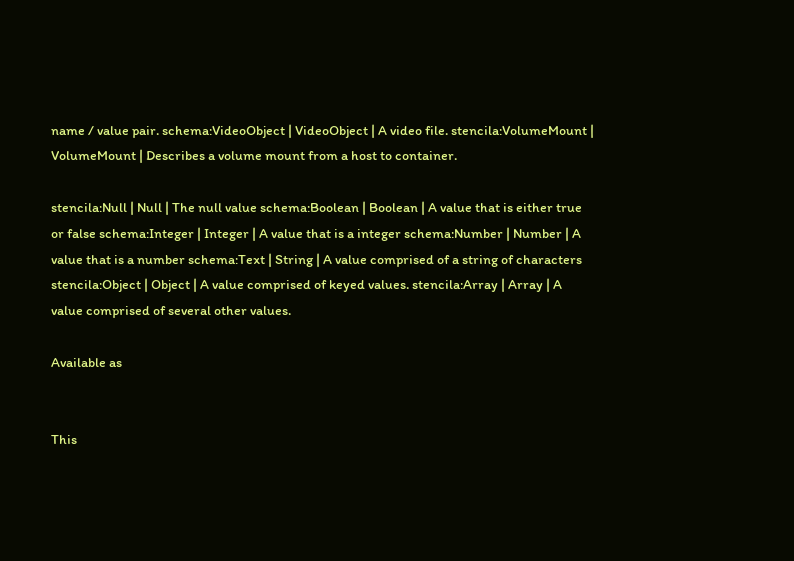name / value pair. schema:VideoObject | VideoObject | A video file. stencila:VolumeMount | VolumeMount | Describes a volume mount from a host to container.

stencila:Null | Null | The null value schema:Boolean | Boolean | A value that is either true or false schema:Integer | Integer | A value that is a integer schema:Number | Number | A value that is a number schema:Text | String | A value comprised of a string of characters stencila:Object | Object | A value comprised of keyed values. stencila:Array | Array | A value comprised of several other values.

Available as


This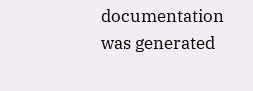documentation was generated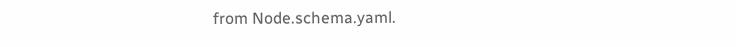from Node.schema.yaml.